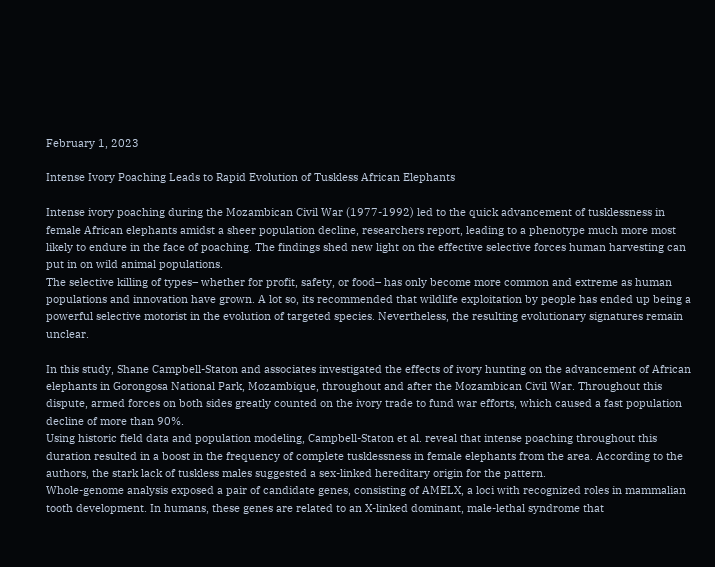February 1, 2023

Intense Ivory Poaching Leads to Rapid Evolution of Tuskless African Elephants

Intense ivory poaching during the Mozambican Civil War (1977-1992) led to the quick advancement of tusklessness in female African elephants amidst a sheer population decline, researchers report, leading to a phenotype much more most likely to endure in the face of poaching. The findings shed new light on the effective selective forces human harvesting can put in on wild animal populations.
The selective killing of types– whether for profit, safety, or food– has only become more common and extreme as human populations and innovation have grown. A lot so, its recommended that wildlife exploitation by people has ended up being a powerful selective motorist in the evolution of targeted species. Nevertheless, the resulting evolutionary signatures remain unclear.

In this study, Shane Campbell-Staton and associates investigated the effects of ivory hunting on the advancement of African elephants in Gorongosa National Park, Mozambique, throughout and after the Mozambican Civil War. Throughout this dispute, armed forces on both sides greatly counted on the ivory trade to fund war efforts, which caused a fast population decline of more than 90%.
Using historic field data and population modeling, Campbell-Staton et al. reveal that intense poaching throughout this duration resulted in a boost in the frequency of complete tusklessness in female elephants from the area. According to the authors, the stark lack of tuskless males suggested a sex-linked hereditary origin for the pattern.
Whole-genome analysis exposed a pair of candidate genes, consisting of AMELX, a loci with recognized roles in mammalian tooth development. In humans, these genes are related to an X-linked dominant, male-lethal syndrome that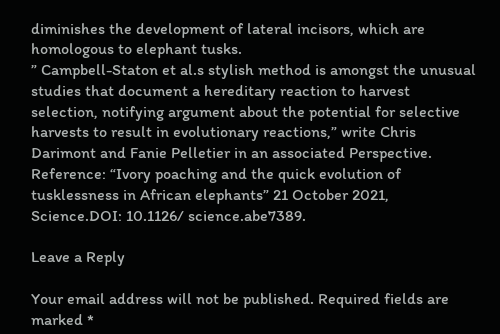diminishes the development of lateral incisors, which are homologous to elephant tusks.
” Campbell-Staton et al.s stylish method is amongst the unusual studies that document a hereditary reaction to harvest selection, notifying argument about the potential for selective harvests to result in evolutionary reactions,” write Chris Darimont and Fanie Pelletier in an associated Perspective.
Reference: “Ivory poaching and the quick evolution of tusklessness in African elephants” 21 October 2021, Science.DOI: 10.1126/ science.abe7389.

Leave a Reply

Your email address will not be published. Required fields are marked *